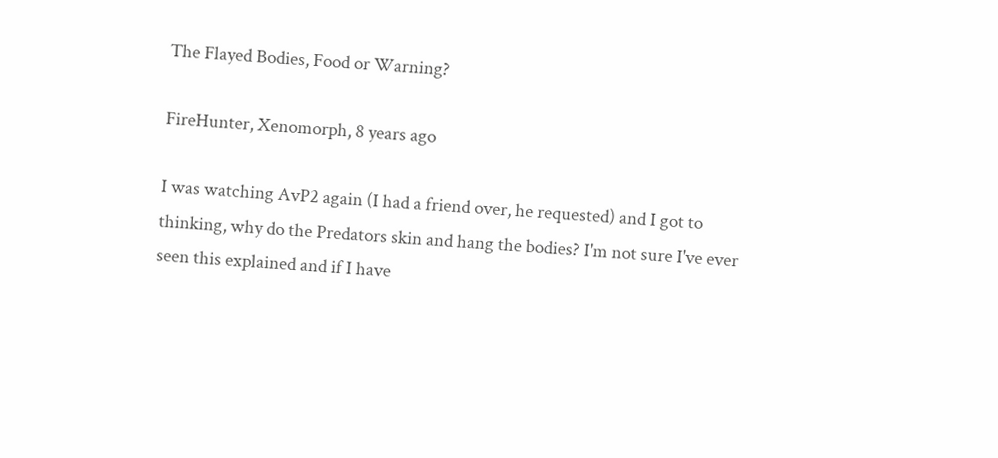The Flayed Bodies, Food or Warning?

FireHunter, Xenomorph, 8 years ago

I was watching AvP2 again (I had a friend over, he requested) and I got to thinking, why do the Predators skin and hang the bodies? I'm not sure I've ever seen this explained and if I have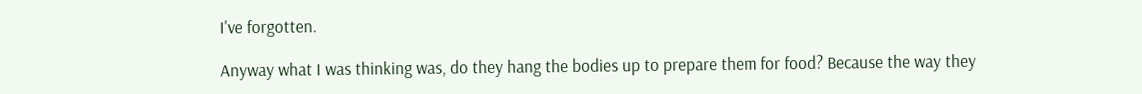I've forgotten.

Anyway what I was thinking was, do they hang the bodies up to prepare them for food? Because the way they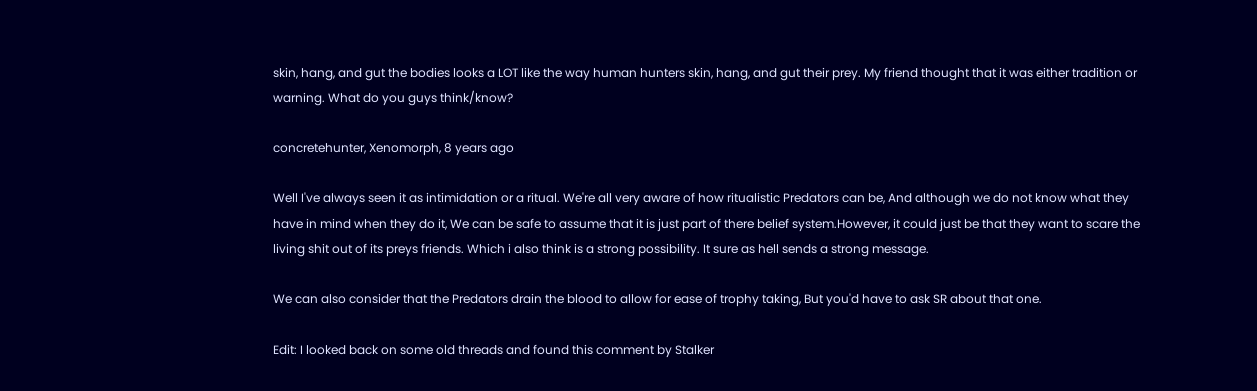skin, hang, and gut the bodies looks a LOT like the way human hunters skin, hang, and gut their prey. My friend thought that it was either tradition or warning. What do you guys think/know?

concretehunter, Xenomorph, 8 years ago

Well I've always seen it as intimidation or a ritual. We're all very aware of how ritualistic Predators can be, And although we do not know what they have in mind when they do it, We can be safe to assume that it is just part of there belief system.However, it could just be that they want to scare the living shit out of its preys friends. Which i also think is a strong possibility. It sure as hell sends a strong message.

We can also consider that the Predators drain the blood to allow for ease of trophy taking, But you'd have to ask SR about that one.

Edit: I looked back on some old threads and found this comment by Stalker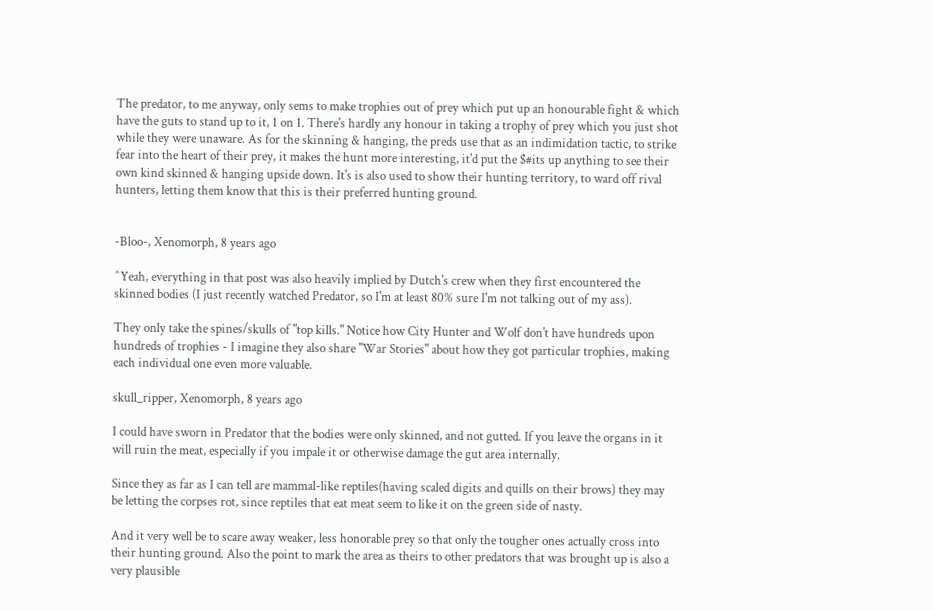The predator, to me anyway, only sems to make trophies out of prey which put up an honourable fight & which have the guts to stand up to it, 1 on 1. There's hardly any honour in taking a trophy of prey which you just shot while they were unaware. As for the skinning & hanging, the preds use that as an indimidation tactic, to strike fear into the heart of their prey, it makes the hunt more interesting, it'd put the $#its up anything to see their own kind skinned & hanging upside down. It's is also used to show their hunting territory, to ward off rival hunters, letting them know that this is their preferred hunting ground.


-Bloo-, Xenomorph, 8 years ago

^Yeah, everything in that post was also heavily implied by Dutch's crew when they first encountered the skinned bodies (I just recently watched Predator, so I'm at least 80% sure I'm not talking out of my ass).

They only take the spines/skulls of "top kills." Notice how City Hunter and Wolf don't have hundreds upon hundreds of trophies - I imagine they also share "War Stories" about how they got particular trophies, making each individual one even more valuable.

skull_ripper, Xenomorph, 8 years ago

I could have sworn in Predator that the bodies were only skinned, and not gutted. If you leave the organs in it will ruin the meat, especially if you impale it or otherwise damage the gut area internally.

Since they as far as I can tell are mammal-like reptiles(having scaled digits and quills on their brows) they may be letting the corpses rot, since reptiles that eat meat seem to like it on the green side of nasty.

And it very well be to scare away weaker, less honorable prey so that only the tougher ones actually cross into their hunting ground. Also the point to mark the area as theirs to other predators that was brought up is also a very plausible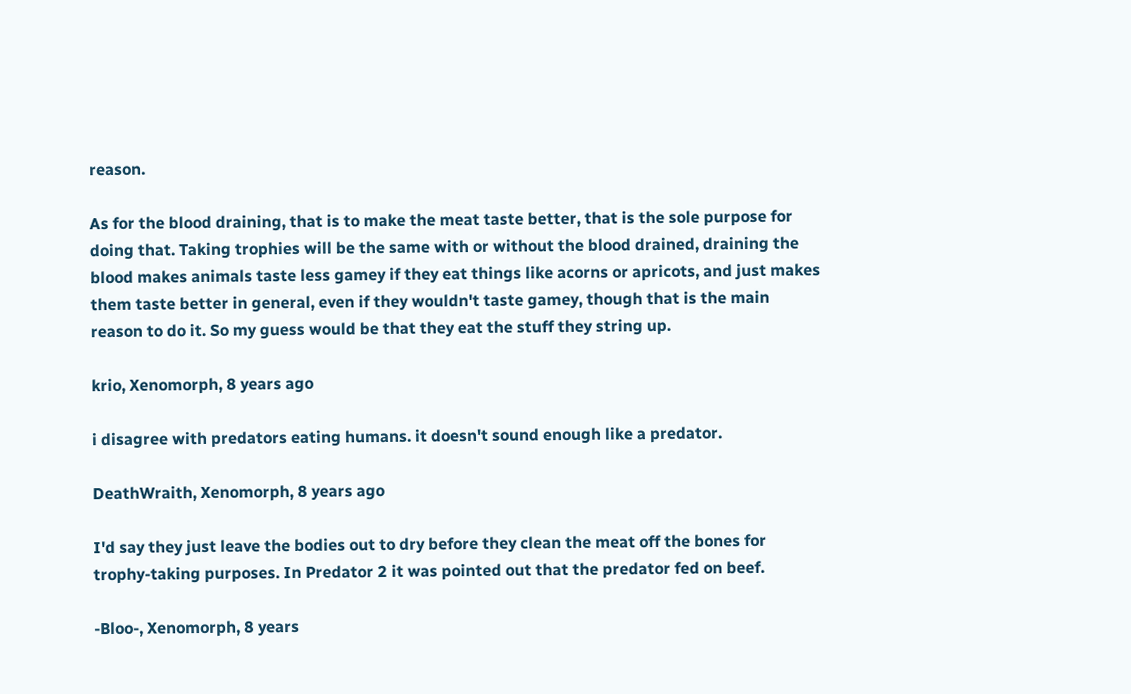reason.

As for the blood draining, that is to make the meat taste better, that is the sole purpose for doing that. Taking trophies will be the same with or without the blood drained, draining the blood makes animals taste less gamey if they eat things like acorns or apricots, and just makes them taste better in general, even if they wouldn't taste gamey, though that is the main reason to do it. So my guess would be that they eat the stuff they string up.

krio, Xenomorph, 8 years ago

i disagree with predators eating humans. it doesn't sound enough like a predator.

DeathWraith, Xenomorph, 8 years ago

I'd say they just leave the bodies out to dry before they clean the meat off the bones for trophy-taking purposes. In Predator 2 it was pointed out that the predator fed on beef.

-Bloo-, Xenomorph, 8 years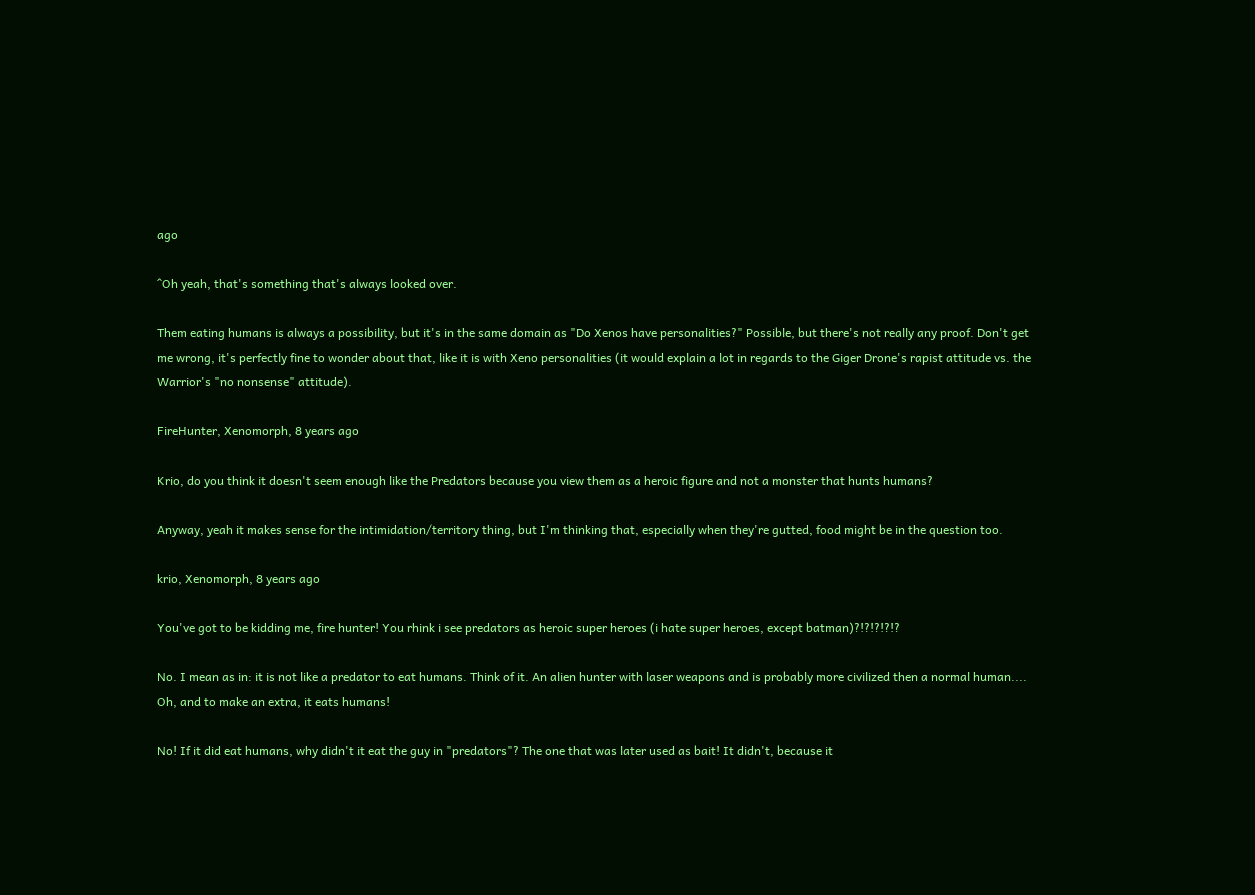ago

^Oh yeah, that's something that's always looked over.

Them eating humans is always a possibility, but it's in the same domain as "Do Xenos have personalities?" Possible, but there's not really any proof. Don't get me wrong, it's perfectly fine to wonder about that, like it is with Xeno personalities (it would explain a lot in regards to the Giger Drone's rapist attitude vs. the Warrior's "no nonsense" attitude).

FireHunter, Xenomorph, 8 years ago

Krio, do you think it doesn't seem enough like the Predators because you view them as a heroic figure and not a monster that hunts humans?

Anyway, yeah it makes sense for the intimidation/territory thing, but I'm thinking that, especially when they're gutted, food might be in the question too.

krio, Xenomorph, 8 years ago

You've got to be kidding me, fire hunter! You rhink i see predators as heroic super heroes (i hate super heroes, except batman)?!?!?!?!?

No. I mean as in: it is not like a predator to eat humans. Think of it. An alien hunter with laser weapons and is probably more civilized then a normal human.... Oh, and to make an extra, it eats humans!

No! If it did eat humans, why didn't it eat the guy in "predators"? The one that was later used as bait! It didn't, because it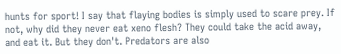hunts for sport! I say that flaying bodies is simply used to scare prey. If not, why did they never eat xeno flesh? They could take the acid away, and eat it. But they don't. Predators are also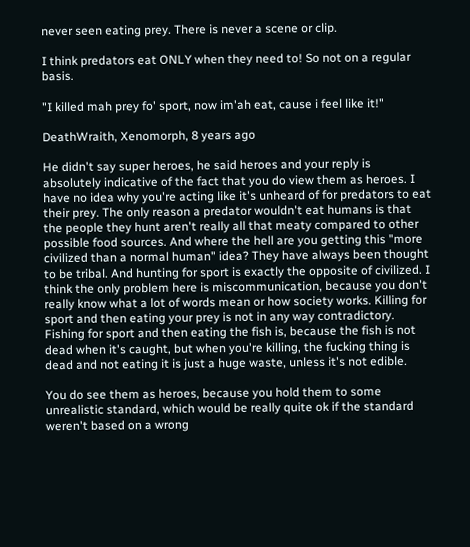never seen eating prey. There is never a scene or clip.

I think predators eat ONLY when they need to! So not on a regular basis.

"I killed mah prey fo' sport, now im'ah eat, cause i feel like it!"

DeathWraith, Xenomorph, 8 years ago

He didn't say super heroes, he said heroes and your reply is absolutely indicative of the fact that you do view them as heroes. I have no idea why you're acting like it's unheard of for predators to eat their prey. The only reason a predator wouldn't eat humans is that the people they hunt aren't really all that meaty compared to other possible food sources. And where the hell are you getting this "more civilized than a normal human" idea? They have always been thought to be tribal. And hunting for sport is exactly the opposite of civilized. I think the only problem here is miscommunication, because you don't really know what a lot of words mean or how society works. Killing for sport and then eating your prey is not in any way contradictory. Fishing for sport and then eating the fish is, because the fish is not dead when it's caught, but when you're killing, the fucking thing is dead and not eating it is just a huge waste, unless it's not edible.

You do see them as heroes, because you hold them to some unrealistic standard, which would be really quite ok if the standard weren't based on a wrong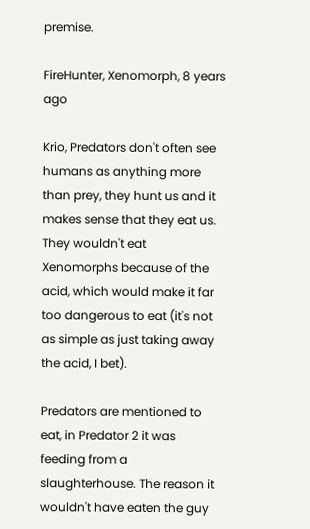premise.

FireHunter, Xenomorph, 8 years ago

Krio, Predators don't often see humans as anything more than prey, they hunt us and it makes sense that they eat us. They wouldn't eat Xenomorphs because of the acid, which would make it far too dangerous to eat (it's not as simple as just taking away the acid, I bet).

Predators are mentioned to eat, in Predator 2 it was feeding from a slaughterhouse. The reason it wouldn't have eaten the guy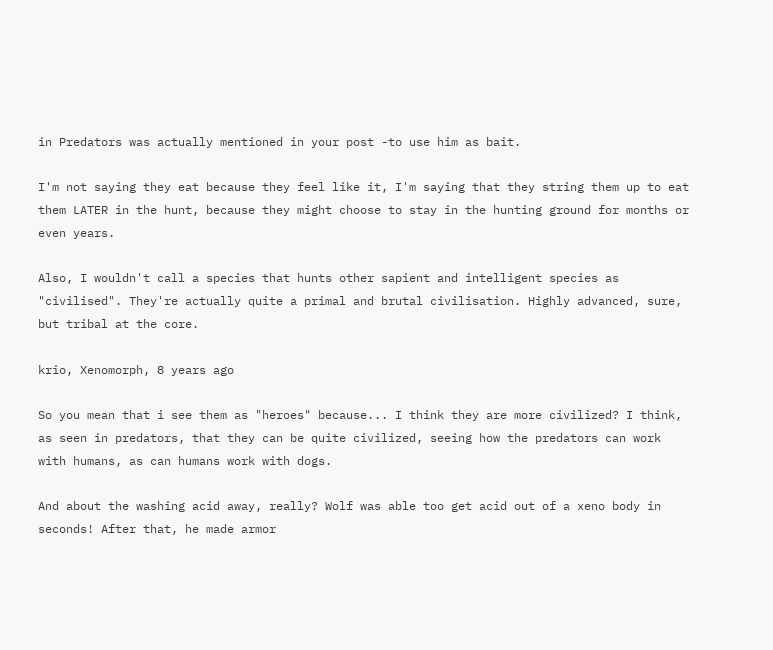in Predators was actually mentioned in your post -to use him as bait.

I'm not saying they eat because they feel like it, I'm saying that they string them up to eat them LATER in the hunt, because they might choose to stay in the hunting ground for months or even years.

Also, I wouldn't call a species that hunts other sapient and intelligent species as "civilised". They're actually quite a primal and brutal civilisation. Highly advanced, sure, but tribal at the core.

krio, Xenomorph, 8 years ago

So you mean that i see them as "heroes" because... I think they are more civilized? I think, as seen in predators, that they can be quite civilized, seeing how the predators can work with humans, as can humans work with dogs.

And about the washing acid away, really? Wolf was able too get acid out of a xeno body in seconds! After that, he made armor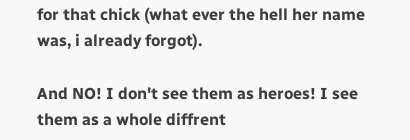for that chick (what ever the hell her name was, i already forgot).

And NO! I don't see them as heroes! I see them as a whole diffrent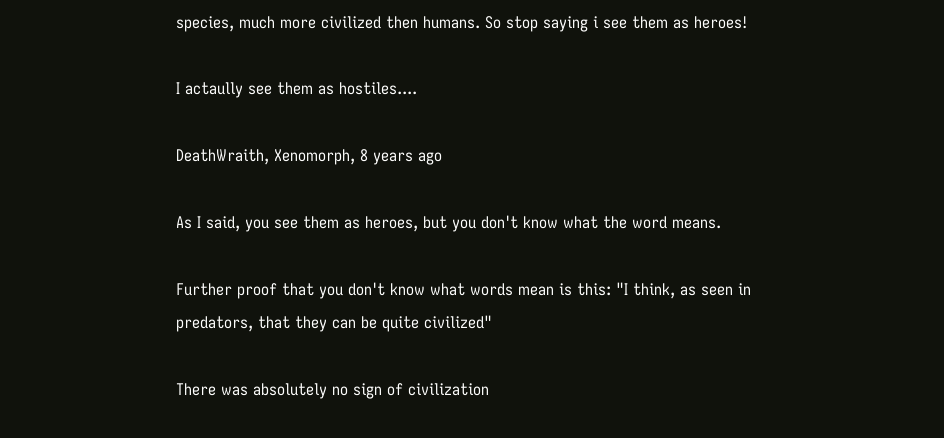species, much more civilized then humans. So stop saying i see them as heroes!

I actaully see them as hostiles....

DeathWraith, Xenomorph, 8 years ago

As I said, you see them as heroes, but you don't know what the word means.

Further proof that you don't know what words mean is this: "I think, as seen in predators, that they can be quite civilized"

There was absolutely no sign of civilization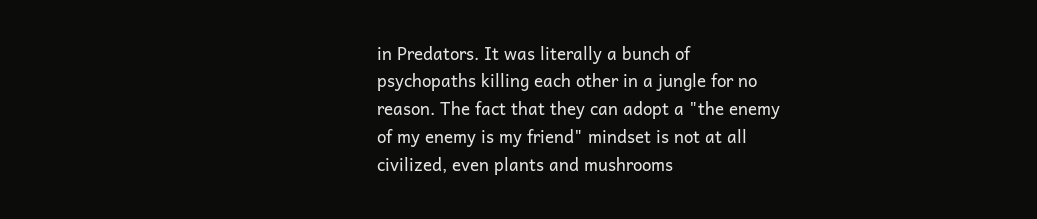in Predators. It was literally a bunch of psychopaths killing each other in a jungle for no reason. The fact that they can adopt a "the enemy of my enemy is my friend" mindset is not at all civilized, even plants and mushrooms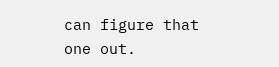can figure that one out.